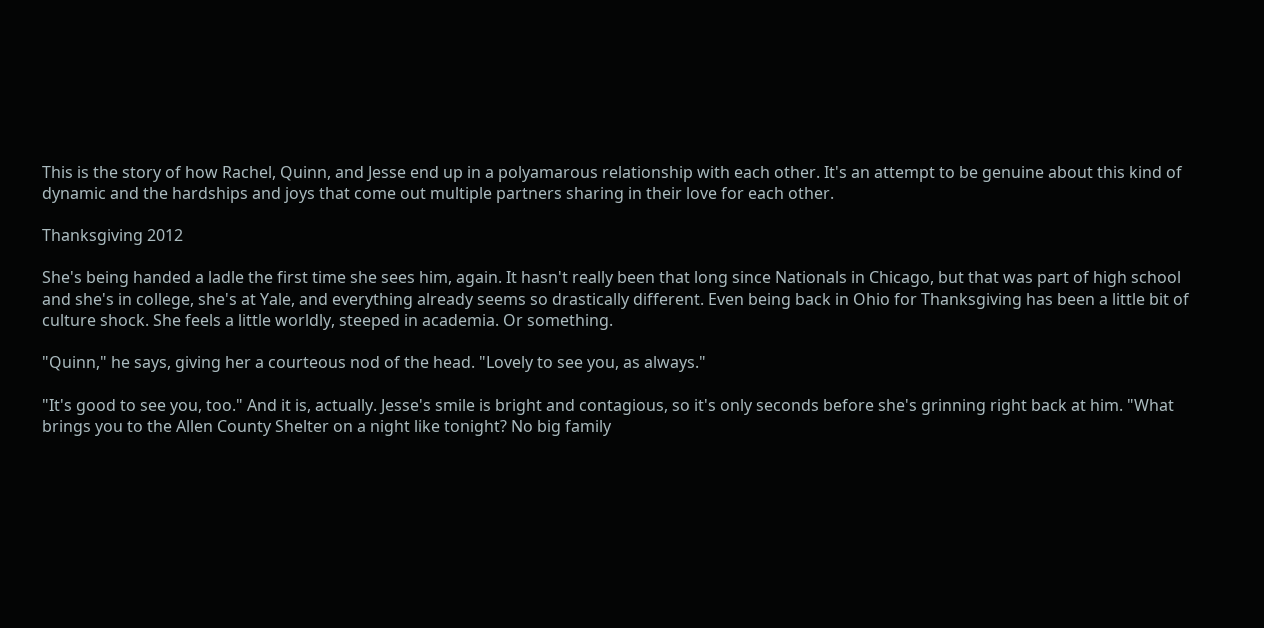This is the story of how Rachel, Quinn, and Jesse end up in a polyamarous relationship with each other. It's an attempt to be genuine about this kind of dynamic and the hardships and joys that come out multiple partners sharing in their love for each other.

Thanksgiving 2012

She's being handed a ladle the first time she sees him, again. It hasn't really been that long since Nationals in Chicago, but that was part of high school and she's in college, she's at Yale, and everything already seems so drastically different. Even being back in Ohio for Thanksgiving has been a little bit of culture shock. She feels a little worldly, steeped in academia. Or something.

"Quinn," he says, giving her a courteous nod of the head. "Lovely to see you, as always."

"It's good to see you, too." And it is, actually. Jesse's smile is bright and contagious, so it's only seconds before she's grinning right back at him. "What brings you to the Allen County Shelter on a night like tonight? No big family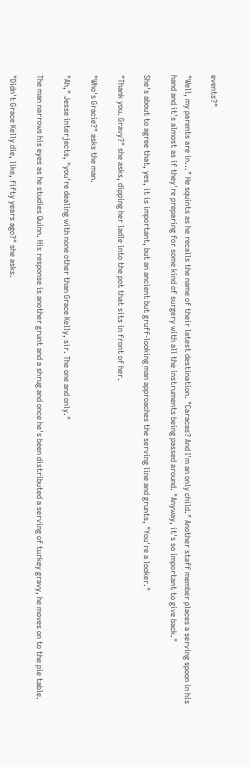events?"

"Well, my parents are in..." He squints as he recalls the name of their latest destination. "Caracas? And I'm an only child." Another staff member places a serving spoon in his hand and it's almost as if they're preparing for some kind of surgery with all the instruments being passed around. "Anyway, it's so important to give back."

She's about to agree that, yes, it is important, but an ancient but gruff-looking man approaches the serving line and grunts, "You're a looker."

"Thank you. Gravy?" she asks, dipping her ladle into the pot that sits in front of her.

"Who's Gracie?" asks the man.

"Ah," Jesse interjects, "you're dealing with none other than Grace Kelly, sir. The one and only."

The man narrows his eyes as he studies Quinn. His response is another grunt and a shrug and once he's been distributed a serving of turkey gravy, he moves on to the pie table.

"Didn't Grace Kelly die, like, fifty years ago?" she asks.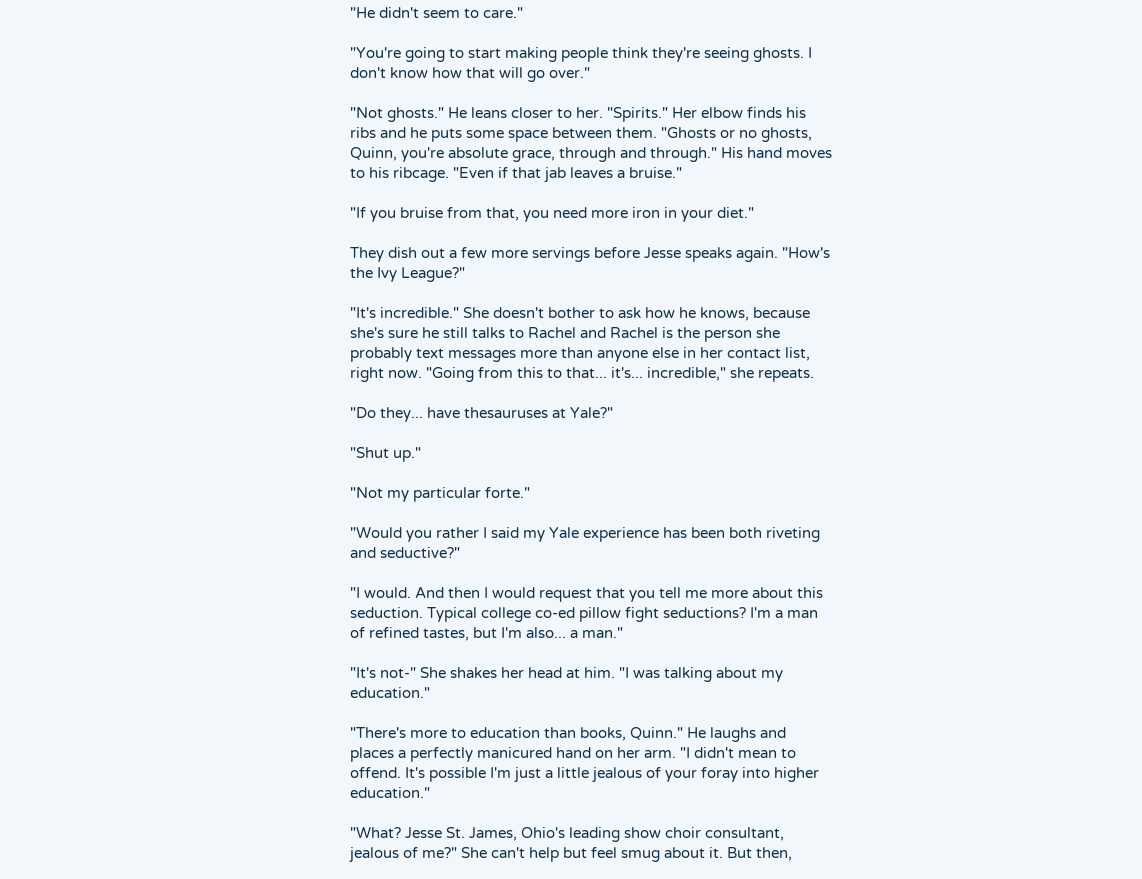"He didn't seem to care."

"You're going to start making people think they're seeing ghosts. I don't know how that will go over."

"Not ghosts." He leans closer to her. "Spirits." Her elbow finds his ribs and he puts some space between them. "Ghosts or no ghosts, Quinn, you're absolute grace, through and through." His hand moves to his ribcage. "Even if that jab leaves a bruise."

"If you bruise from that, you need more iron in your diet."

They dish out a few more servings before Jesse speaks again. "How's the Ivy League?"

"It's incredible." She doesn't bother to ask how he knows, because she's sure he still talks to Rachel and Rachel is the person she probably text messages more than anyone else in her contact list, right now. "Going from this to that... it's... incredible," she repeats.

"Do they... have thesauruses at Yale?"

"Shut up."

"Not my particular forte."

"Would you rather I said my Yale experience has been both riveting and seductive?"

"I would. And then I would request that you tell me more about this seduction. Typical college co-ed pillow fight seductions? I'm a man of refined tastes, but I'm also... a man."

"It's not-" She shakes her head at him. "I was talking about my education."

"There's more to education than books, Quinn." He laughs and places a perfectly manicured hand on her arm. "I didn't mean to offend. It's possible I'm just a little jealous of your foray into higher education."

"What? Jesse St. James, Ohio's leading show choir consultant, jealous of me?" She can't help but feel smug about it. But then,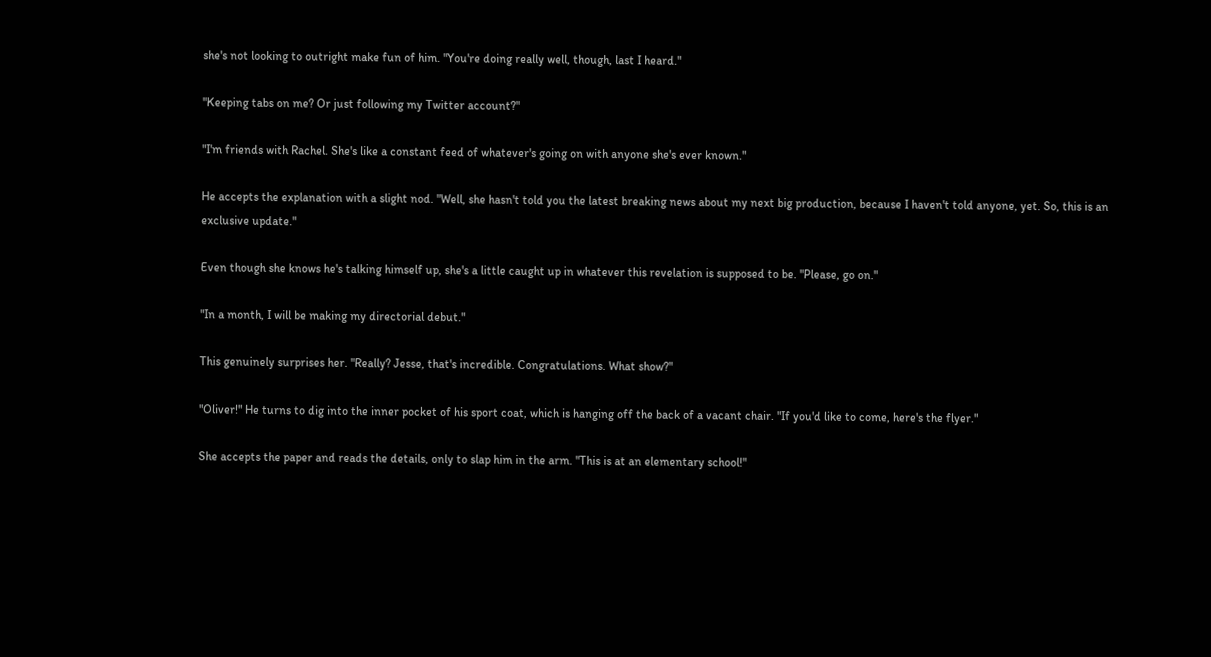she's not looking to outright make fun of him. "You're doing really well, though, last I heard."

"Keeping tabs on me? Or just following my Twitter account?"

"I'm friends with Rachel. She's like a constant feed of whatever's going on with anyone she's ever known."

He accepts the explanation with a slight nod. "Well, she hasn't told you the latest breaking news about my next big production, because I haven't told anyone, yet. So, this is an exclusive update."

Even though she knows he's talking himself up, she's a little caught up in whatever this revelation is supposed to be. "Please, go on."

"In a month, I will be making my directorial debut."

This genuinely surprises her. "Really? Jesse, that's incredible. Congratulations. What show?"

"Oliver!" He turns to dig into the inner pocket of his sport coat, which is hanging off the back of a vacant chair. "If you'd like to come, here's the flyer."

She accepts the paper and reads the details, only to slap him in the arm. "This is at an elementary school!"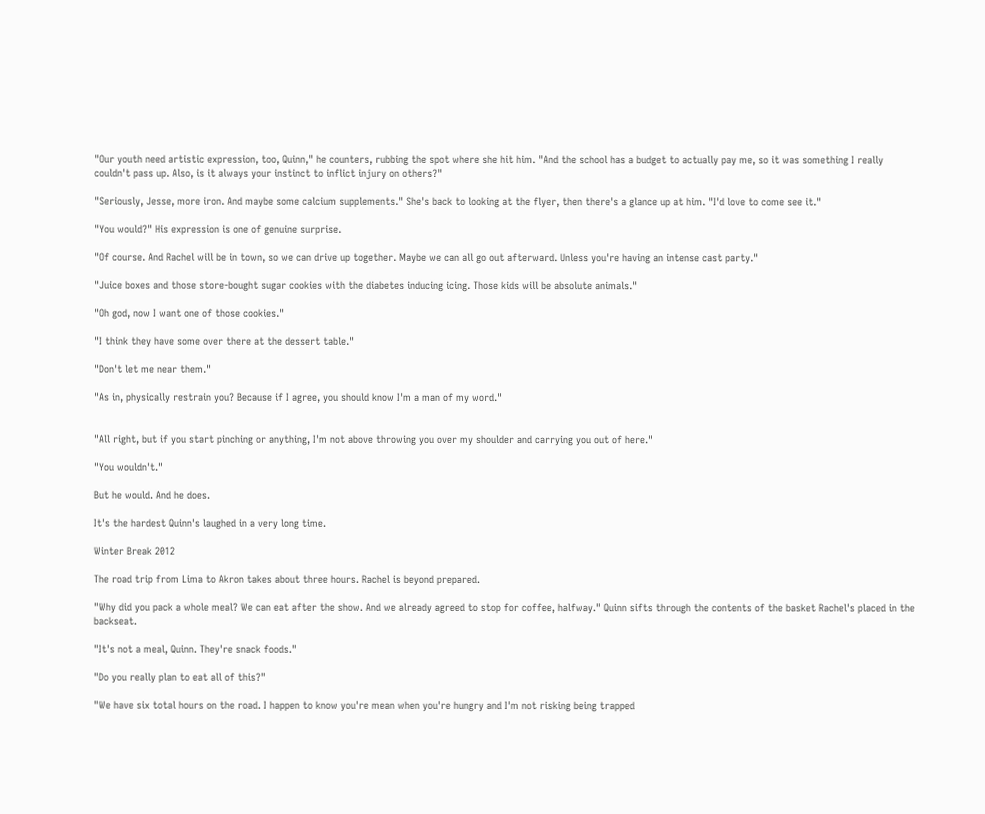"Our youth need artistic expression, too, Quinn," he counters, rubbing the spot where she hit him. "And the school has a budget to actually pay me, so it was something I really couldn't pass up. Also, is it always your instinct to inflict injury on others?"

"Seriously, Jesse, more iron. And maybe some calcium supplements." She's back to looking at the flyer, then there's a glance up at him. "I'd love to come see it."

"You would?" His expression is one of genuine surprise.

"Of course. And Rachel will be in town, so we can drive up together. Maybe we can all go out afterward. Unless you're having an intense cast party."

"Juice boxes and those store-bought sugar cookies with the diabetes inducing icing. Those kids will be absolute animals."

"Oh god, now I want one of those cookies."

"I think they have some over there at the dessert table."

"Don't let me near them."

"As in, physically restrain you? Because if I agree, you should know I'm a man of my word."


"All right, but if you start pinching or anything, I'm not above throwing you over my shoulder and carrying you out of here."

"You wouldn't."

But he would. And he does.

It's the hardest Quinn's laughed in a very long time.

Winter Break 2012

The road trip from Lima to Akron takes about three hours. Rachel is beyond prepared.

"Why did you pack a whole meal? We can eat after the show. And we already agreed to stop for coffee, halfway." Quinn sifts through the contents of the basket Rachel's placed in the backseat.

"It's not a meal, Quinn. They're snack foods."

"Do you really plan to eat all of this?"

"We have six total hours on the road. I happen to know you're mean when you're hungry and I'm not risking being trapped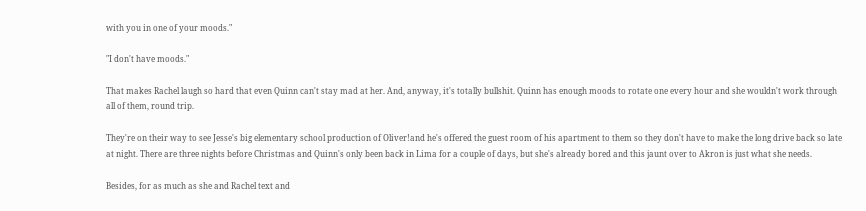with you in one of your moods."

"I don't have moods."

That makes Rachel laugh so hard that even Quinn can't stay mad at her. And, anyway, it's totally bullshit. Quinn has enough moods to rotate one every hour and she wouldn't work through all of them, round trip.

They're on their way to see Jesse's big elementary school production of Oliver!and he's offered the guest room of his apartment to them so they don't have to make the long drive back so late at night. There are three nights before Christmas and Quinn's only been back in Lima for a couple of days, but she's already bored and this jaunt over to Akron is just what she needs.

Besides, for as much as she and Rachel text and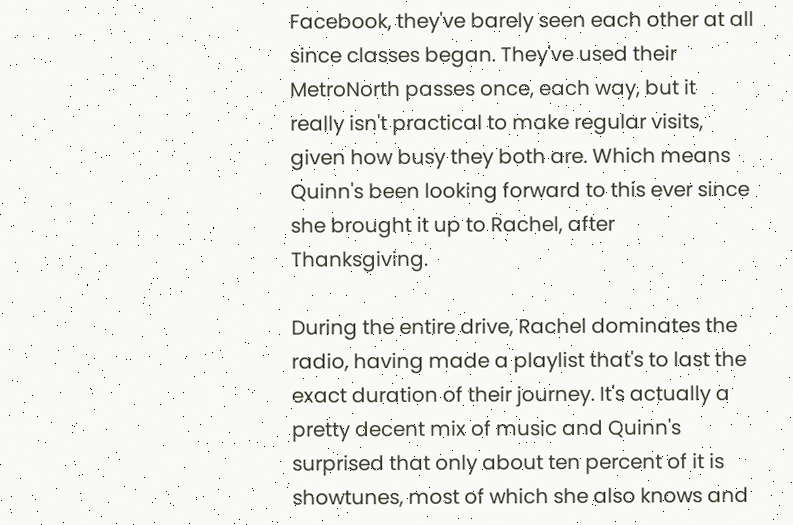Facebook, they've barely seen each other at all since classes began. They've used their MetroNorth passes once, each way, but it really isn't practical to make regular visits, given how busy they both are. Which means Quinn's been looking forward to this ever since she brought it up to Rachel, after Thanksgiving.

During the entire drive, Rachel dominates the radio, having made a playlist that's to last the exact duration of their journey. It's actually a pretty decent mix of music and Quinn's surprised that only about ten percent of it is showtunes, most of which she also knows and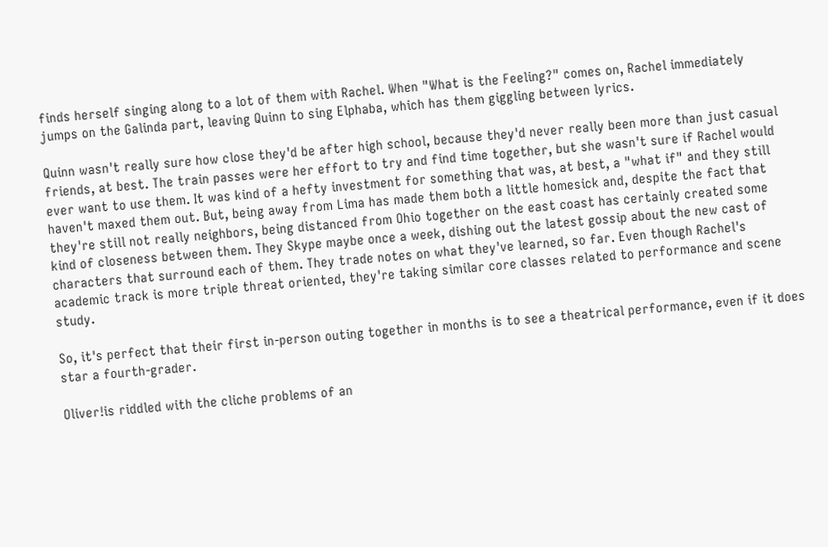finds herself singing along to a lot of them with Rachel. When "What is the Feeling?" comes on, Rachel immediately jumps on the Galinda part, leaving Quinn to sing Elphaba, which has them giggling between lyrics.

Quinn wasn't really sure how close they'd be after high school, because they'd never really been more than just casual friends, at best. The train passes were her effort to try and find time together, but she wasn't sure if Rachel would ever want to use them. It was kind of a hefty investment for something that was, at best, a "what if" and they still haven't maxed them out. But, being away from Lima has made them both a little homesick and, despite the fact that they're still not really neighbors, being distanced from Ohio together on the east coast has certainly created some kind of closeness between them. They Skype maybe once a week, dishing out the latest gossip about the new cast of characters that surround each of them. They trade notes on what they've learned, so far. Even though Rachel's academic track is more triple threat oriented, they're taking similar core classes related to performance and scene study.

So, it's perfect that their first in-person outing together in months is to see a theatrical performance, even if it does star a fourth-grader.

Oliver!is riddled with the cliche problems of an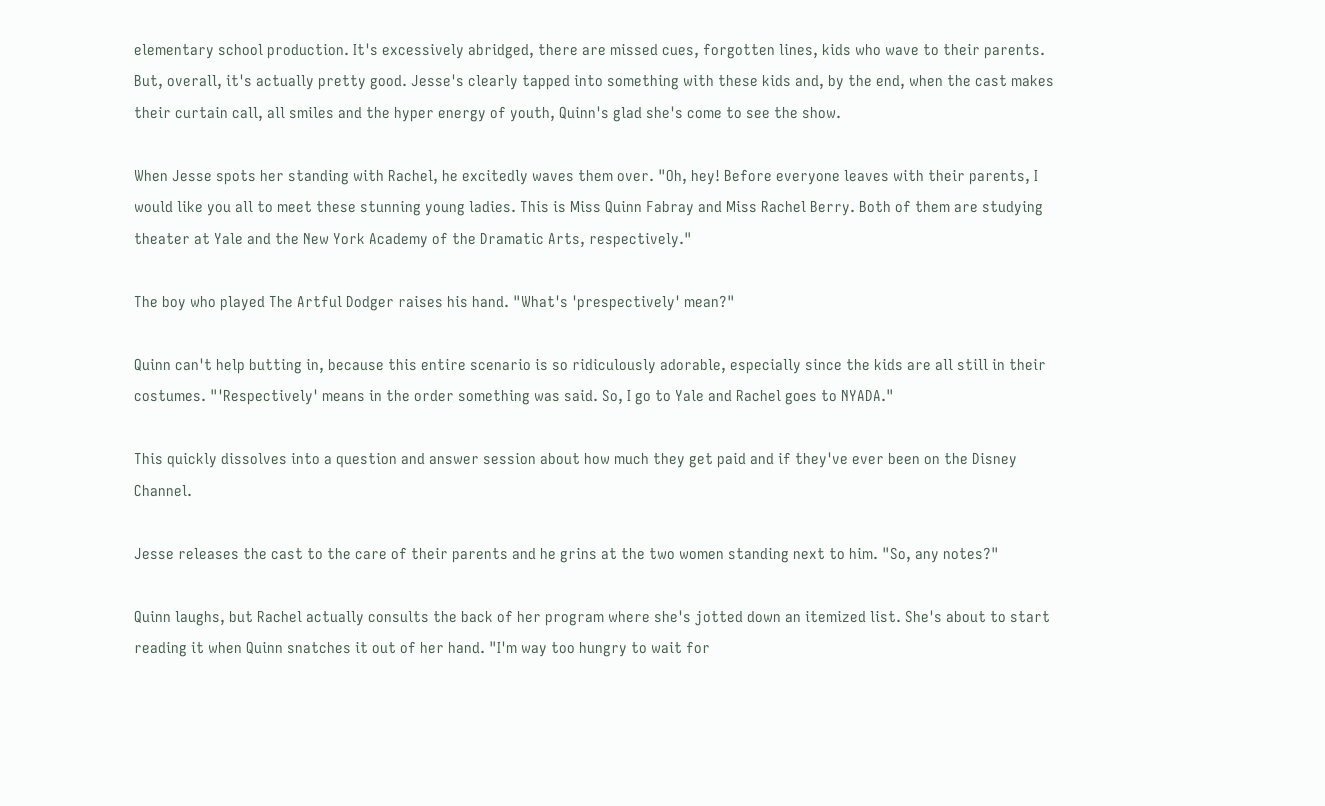elementary school production. It's excessively abridged, there are missed cues, forgotten lines, kids who wave to their parents. But, overall, it's actually pretty good. Jesse's clearly tapped into something with these kids and, by the end, when the cast makes their curtain call, all smiles and the hyper energy of youth, Quinn's glad she's come to see the show.

When Jesse spots her standing with Rachel, he excitedly waves them over. "Oh, hey! Before everyone leaves with their parents, I would like you all to meet these stunning young ladies. This is Miss Quinn Fabray and Miss Rachel Berry. Both of them are studying theater at Yale and the New York Academy of the Dramatic Arts, respectively."

The boy who played The Artful Dodger raises his hand. "What's 'prespectively' mean?"

Quinn can't help butting in, because this entire scenario is so ridiculously adorable, especially since the kids are all still in their costumes. "'Respectively' means in the order something was said. So, I go to Yale and Rachel goes to NYADA."

This quickly dissolves into a question and answer session about how much they get paid and if they've ever been on the Disney Channel.

Jesse releases the cast to the care of their parents and he grins at the two women standing next to him. "So, any notes?"

Quinn laughs, but Rachel actually consults the back of her program where she's jotted down an itemized list. She's about to start reading it when Quinn snatches it out of her hand. "I'm way too hungry to wait for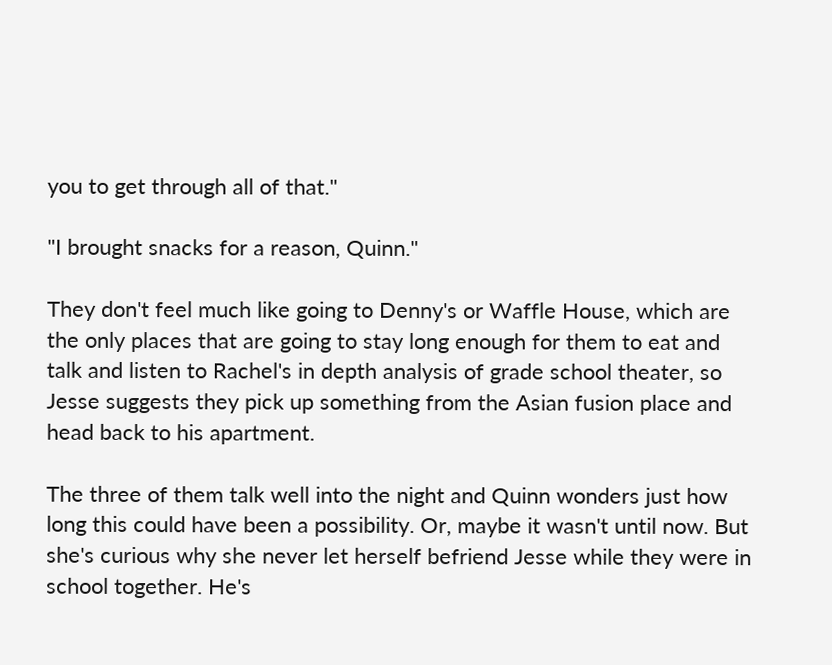you to get through all of that."

"I brought snacks for a reason, Quinn."

They don't feel much like going to Denny's or Waffle House, which are the only places that are going to stay long enough for them to eat and talk and listen to Rachel's in depth analysis of grade school theater, so Jesse suggests they pick up something from the Asian fusion place and head back to his apartment.

The three of them talk well into the night and Quinn wonders just how long this could have been a possibility. Or, maybe it wasn't until now. But she's curious why she never let herself befriend Jesse while they were in school together. He's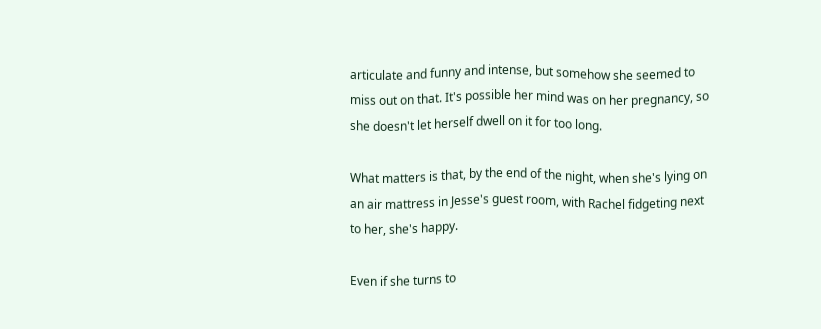articulate and funny and intense, but somehow she seemed to miss out on that. It's possible her mind was on her pregnancy, so she doesn't let herself dwell on it for too long.

What matters is that, by the end of the night, when she's lying on an air mattress in Jesse's guest room, with Rachel fidgeting next to her, she's happy.

Even if she turns to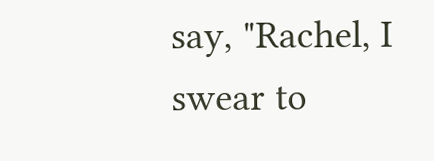say, "Rachel, I swear to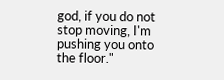god, if you do not stop moving, I'm pushing you onto the floor."